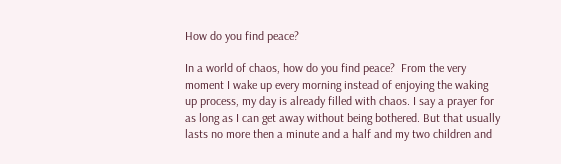How do you find peace?

In a world of chaos, how do you find peace?  From the very moment I wake up every morning instead of enjoying the waking up process, my day is already filled with chaos. I say a prayer for as long as I can get away without being bothered. But that usually lasts no more then a minute and a half and my two children and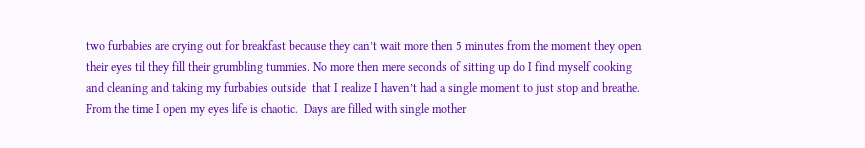two furbabies are crying out for breakfast because they can’t wait more then 5 minutes from the moment they open their eyes til they fill their grumbling tummies. No more then mere seconds of sitting up do I find myself cooking and cleaning and taking my furbabies outside  that I realize I haven’t had a single moment to just stop and breathe. From the time I open my eyes life is chaotic.  Days are filled with single mother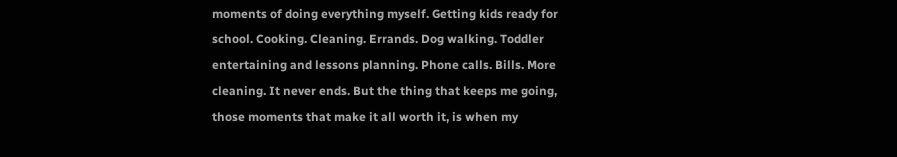moments of doing everything myself. Getting kids ready for school. Cooking. Cleaning. Errands. Dog walking. Toddler entertaining and lessons planning. Phone calls. Bills. More cleaning. It never ends. But the thing that keeps me going, those moments that make it all worth it, is when my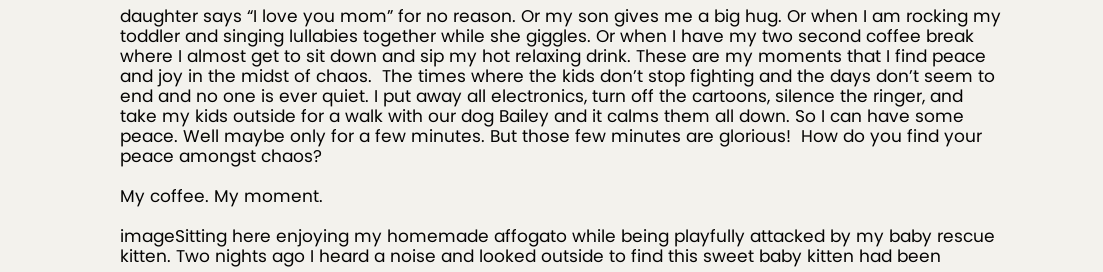daughter says “I love you mom” for no reason. Or my son gives me a big hug. Or when I am rocking my toddler and singing lullabies together while she giggles. Or when I have my two second coffee break where I almost get to sit down and sip my hot relaxing drink. These are my moments that I find peace and joy in the midst of chaos.  The times where the kids don’t stop fighting and the days don’t seem to end and no one is ever quiet. I put away all electronics, turn off the cartoons, silence the ringer, and take my kids outside for a walk with our dog Bailey and it calms them all down. So I can have some peace. Well maybe only for a few minutes. But those few minutes are glorious!  How do you find your peace amongst chaos?

My coffee. My moment.

imageSitting here enjoying my homemade affogato while being playfully attacked by my baby rescue kitten. Two nights ago I heard a noise and looked outside to find this sweet baby kitten had been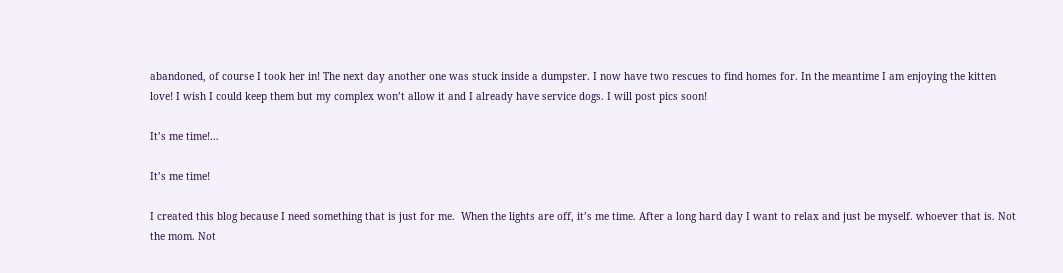abandoned, of course I took her in! The next day another one was stuck inside a dumpster. I now have two rescues to find homes for. In the meantime I am enjoying the kitten love! I wish I could keep them but my complex won’t allow it and I already have service dogs. I will post pics soon!

It’s me time!…

It’s me time!

I created this blog because I need something that is just for me.  When the lights are off, it’s me time. After a long hard day I want to relax and just be myself. whoever that is. Not the mom. Not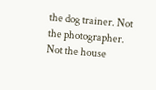the dog trainer. Not the photographer. Not the house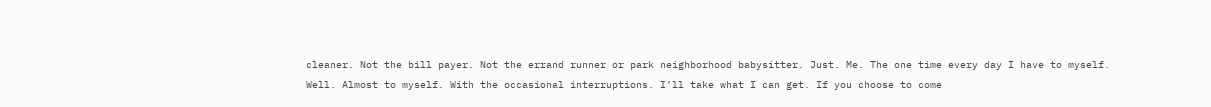cleaner. Not the bill payer. Not the errand runner or park neighborhood babysitter. Just. Me. The one time every day I have to myself. Well. Almost to myself. With the occasional interruptions. I’ll take what I can get. If you choose to come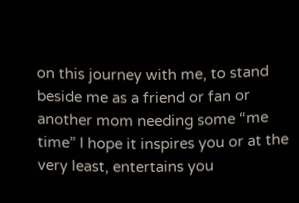on this journey with me, to stand beside me as a friend or fan or another mom needing some “me time” I hope it inspires you or at the very least, entertains you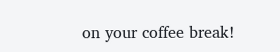on your coffee break!